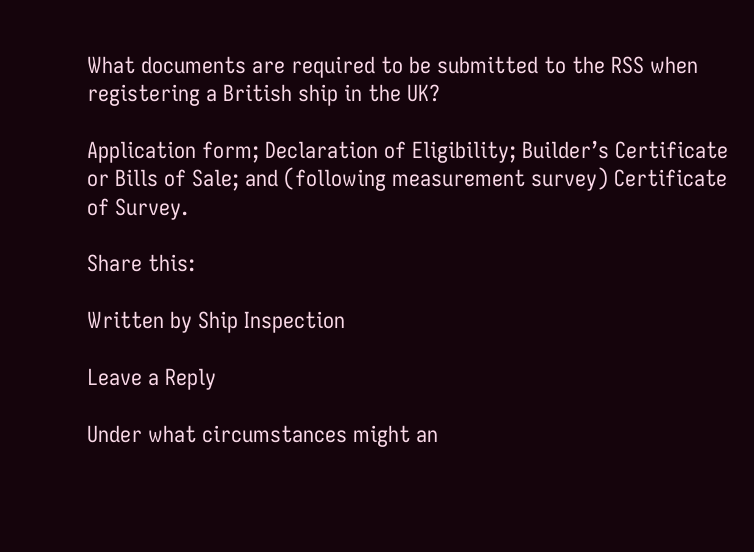What documents are required to be submitted to the RSS when registering a British ship in the UK?

Application form; Declaration of Eligibility; Builder’s Certificate or Bills of Sale; and (following measurement survey) Certificate of Survey.

Share this:

Written by Ship Inspection

Leave a Reply

Under what circumstances might an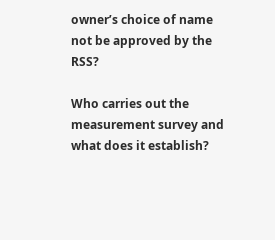owner’s choice of name not be approved by the RSS?

Who carries out the measurement survey and what does it establish?